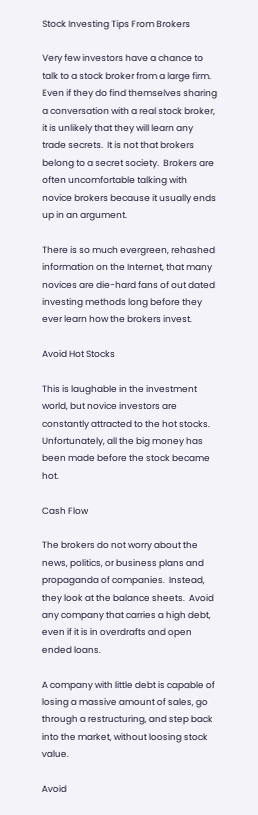Stock Investing Tips From Brokers

Very few investors have a chance to talk to a stock broker from a large firm.  Even if they do find themselves sharing a conversation with a real stock broker, it is unlikely that they will learn any trade secrets.  It is not that brokers belong to a secret society.  Brokers are often uncomfortable talking with novice brokers because it usually ends up in an argument.

There is so much evergreen, rehashed information on the Internet, that many novices are die-hard fans of out dated investing methods long before they ever learn how the brokers invest.

Avoid Hot Stocks

This is laughable in the investment world, but novice investors are constantly attracted to the hot stocks.  Unfortunately, all the big money has been made before the stock became hot.

Cash Flow

The brokers do not worry about the news, politics, or business plans and propaganda of companies.  Instead, they look at the balance sheets.  Avoid any company that carries a high debt, even if it is in overdrafts and open ended loans.

A company with little debt is capable of losing a massive amount of sales, go through a restructuring, and step back into the market, without loosing stock value.

Avoid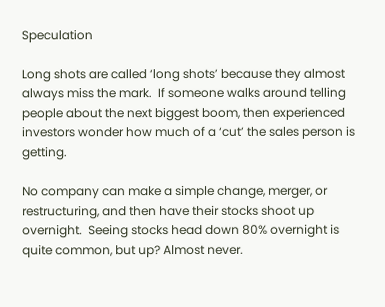Speculation

Long shots are called ‘long shots’ because they almost always miss the mark.  If someone walks around telling people about the next biggest boom, then experienced investors wonder how much of a ‘cut’ the sales person is getting.

No company can make a simple change, merger, or restructuring, and then have their stocks shoot up overnight.  Seeing stocks head down 80% overnight is quite common, but up? Almost never.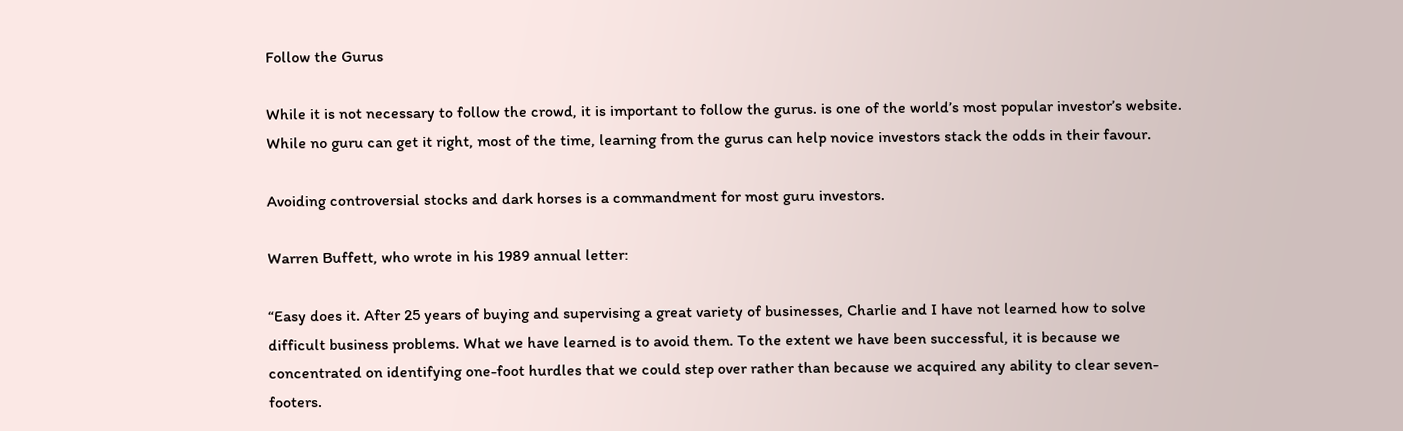Follow the Gurus

While it is not necessary to follow the crowd, it is important to follow the gurus. is one of the world’s most popular investor’s website. While no guru can get it right, most of the time, learning from the gurus can help novice investors stack the odds in their favour.

Avoiding controversial stocks and dark horses is a commandment for most guru investors.

Warren Buffett, who wrote in his 1989 annual letter:

“Easy does it. After 25 years of buying and supervising a great variety of businesses, Charlie and I have not learned how to solve difficult business problems. What we have learned is to avoid them. To the extent we have been successful, it is because we concentrated on identifying one-foot hurdles that we could step over rather than because we acquired any ability to clear seven-footers.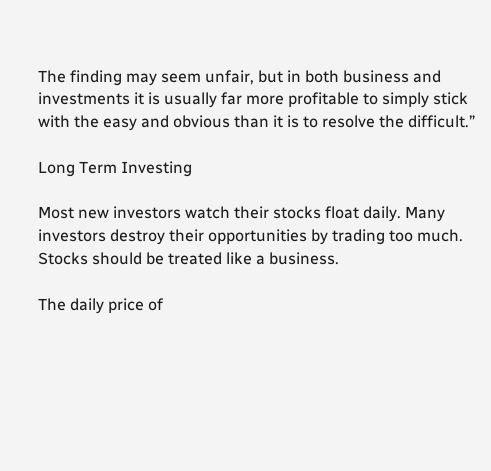The finding may seem unfair, but in both business and investments it is usually far more profitable to simply stick with the easy and obvious than it is to resolve the difficult.”

Long Term Investing

Most new investors watch their stocks float daily. Many investors destroy their opportunities by trading too much. Stocks should be treated like a business.

The daily price of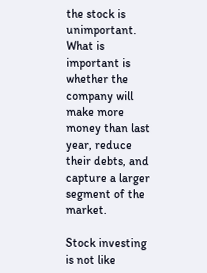the stock is unimportant. What is important is whether the company will make more money than last year, reduce their debts, and capture a larger segment of the market.

Stock investing is not like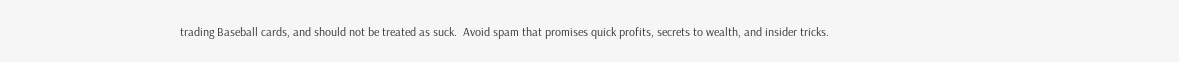trading Baseball cards, and should not be treated as suck.  Avoid spam that promises quick profits, secrets to wealth, and insider tricks.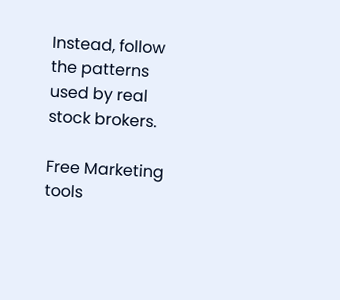Instead, follow the patterns used by real stock brokers.

Free Marketing tools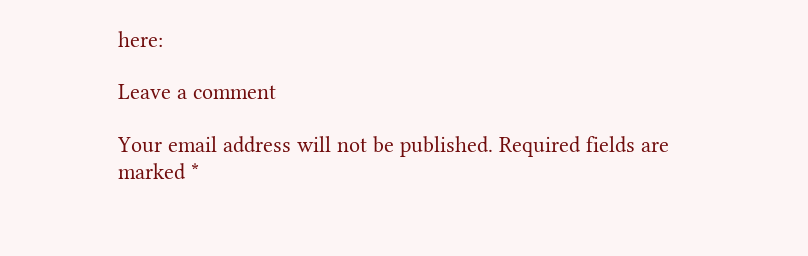here:

Leave a comment

Your email address will not be published. Required fields are marked *